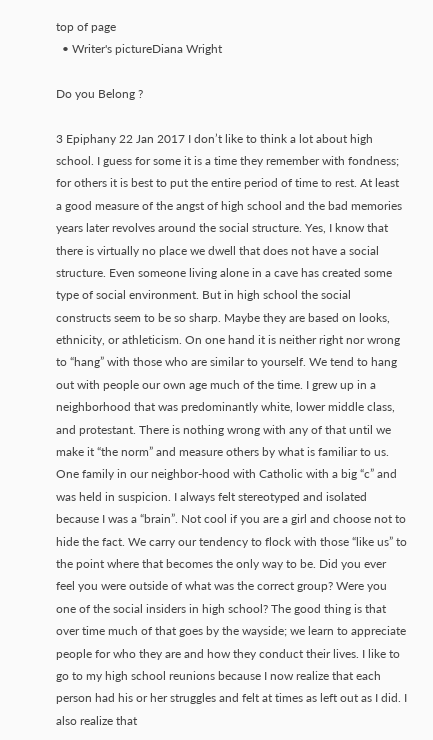top of page
  • Writer's pictureDiana Wright

Do you Belong ?

3 Epiphany 22 Jan 2017 I don’t like to think a lot about high school. I guess for some it is a time they remember with fondness; for others it is best to put the entire period of time to rest. At least a good measure of the angst of high school and the bad memories years later revolves around the social structure. Yes, I know that there is virtually no place we dwell that does not have a social structure. Even someone living alone in a cave has created some type of social environment. But in high school the social constructs seem to be so sharp. Maybe they are based on looks, ethnicity, or athleticism. On one hand it is neither right nor wrong to “hang” with those who are similar to yourself. We tend to hang out with people our own age much of the time. I grew up in a neighborhood that was predominantly white, lower middle class, and protestant. There is nothing wrong with any of that until we make it “the norm” and measure others by what is familiar to us. One family in our neighbor-hood with Catholic with a big “c” and was held in suspicion. I always felt stereotyped and isolated because I was a “brain”. Not cool if you are a girl and choose not to hide the fact. We carry our tendency to flock with those “like us” to the point where that becomes the only way to be. Did you ever feel you were outside of what was the correct group? Were you one of the social insiders in high school? The good thing is that over time much of that goes by the wayside; we learn to appreciate people for who they are and how they conduct their lives. I like to go to my high school reunions because I now realize that each person had his or her struggles and felt at times as left out as I did. I also realize that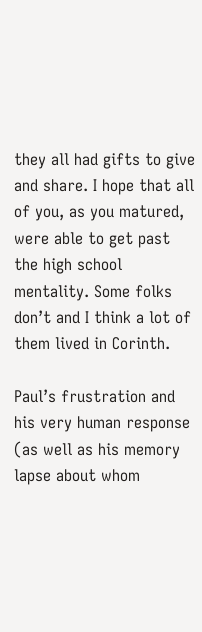they all had gifts to give and share. I hope that all of you, as you matured, were able to get past the high school mentality. Some folks don’t and I think a lot of them lived in Corinth.

Paul’s frustration and his very human response (as well as his memory lapse about whom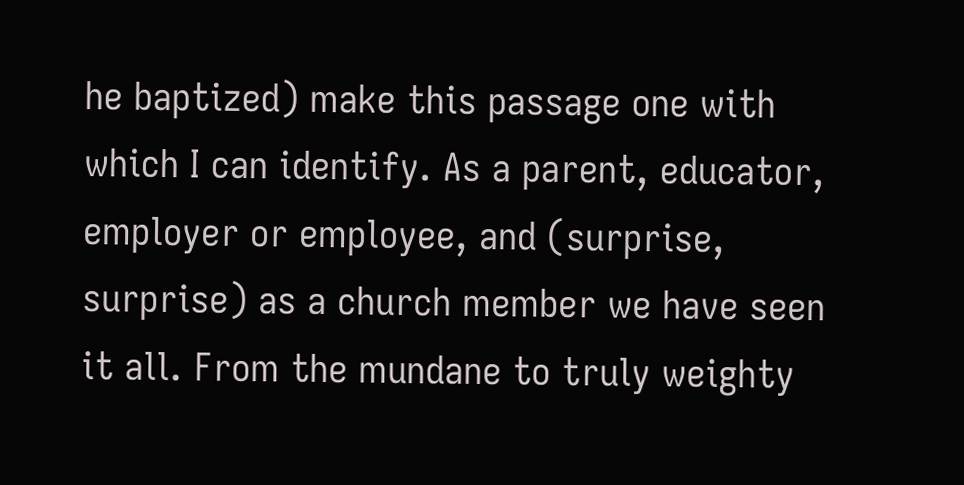he baptized) make this passage one with which I can identify. As a parent, educator, employer or employee, and (surprise, surprise) as a church member we have seen it all. From the mundane to truly weighty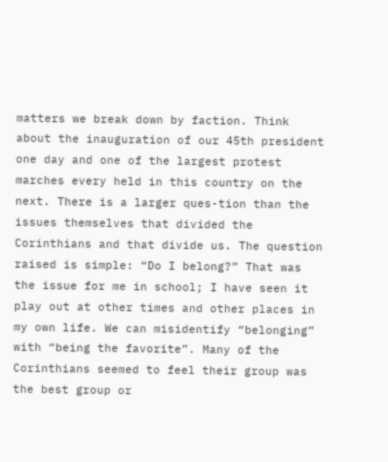matters we break down by faction. Think about the inauguration of our 45th president one day and one of the largest protest marches every held in this country on the next. There is a larger ques-tion than the issues themselves that divided the Corinthians and that divide us. The question raised is simple: “Do I belong?” That was the issue for me in school; I have seen it play out at other times and other places in my own life. We can misidentify “belonging” with “being the favorite”. Many of the Corinthians seemed to feel their group was the best group or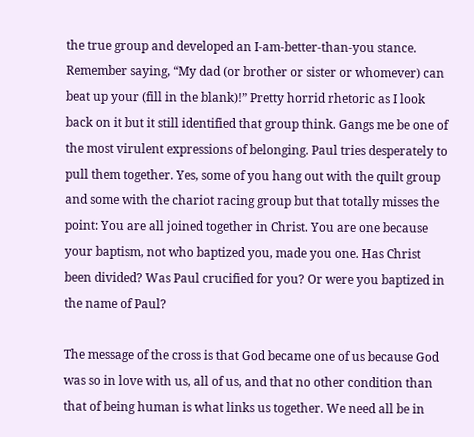the true group and developed an I-am-better-than-you stance. Remember saying, “My dad (or brother or sister or whomever) can beat up your (fill in the blank)!” Pretty horrid rhetoric as I look back on it but it still identified that group think. Gangs me be one of the most virulent expressions of belonging. Paul tries desperately to pull them together. Yes, some of you hang out with the quilt group and some with the chariot racing group but that totally misses the point: You are all joined together in Christ. You are one because your baptism, not who baptized you, made you one. Has Christ been divided? Was Paul crucified for you? Or were you baptized in the name of Paul?

The message of the cross is that God became one of us because God was so in love with us, all of us, and that no other condition than that of being human is what links us together. We need all be in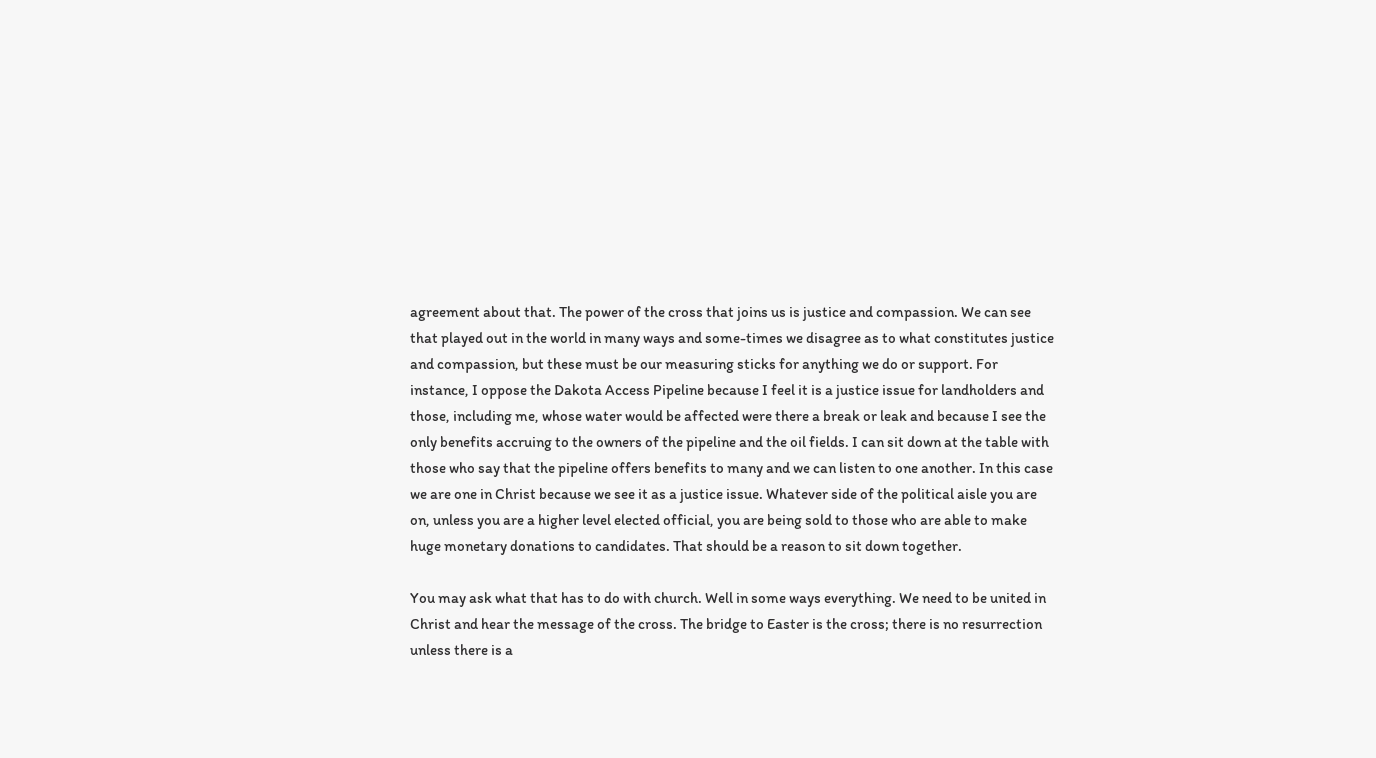agreement about that. The power of the cross that joins us is justice and compassion. We can see that played out in the world in many ways and some-times we disagree as to what constitutes justice and compassion, but these must be our measuring sticks for anything we do or support. For instance, I oppose the Dakota Access Pipeline because I feel it is a justice issue for landholders and those, including me, whose water would be affected were there a break or leak and because I see the only benefits accruing to the owners of the pipeline and the oil fields. I can sit down at the table with those who say that the pipeline offers benefits to many and we can listen to one another. In this case we are one in Christ because we see it as a justice issue. Whatever side of the political aisle you are on, unless you are a higher level elected official, you are being sold to those who are able to make huge monetary donations to candidates. That should be a reason to sit down together.

You may ask what that has to do with church. Well in some ways everything. We need to be united in Christ and hear the message of the cross. The bridge to Easter is the cross; there is no resurrection unless there is a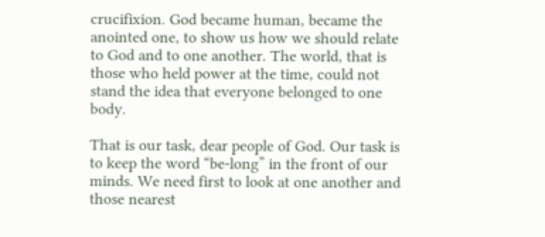crucifixion. God became human, became the anointed one, to show us how we should relate to God and to one another. The world, that is those who held power at the time, could not stand the idea that everyone belonged to one body.

That is our task, dear people of God. Our task is to keep the word “be-long” in the front of our minds. We need first to look at one another and those nearest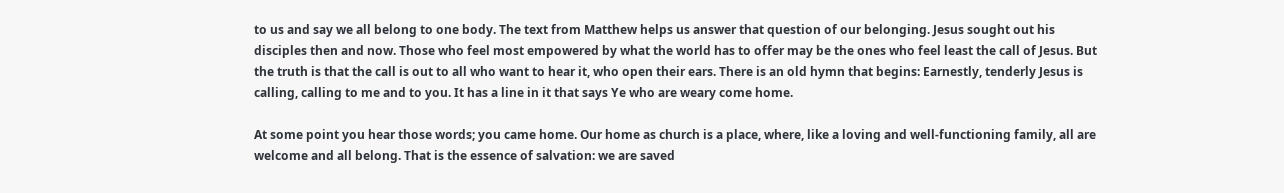to us and say we all belong to one body. The text from Matthew helps us answer that question of our belonging. Jesus sought out his disciples then and now. Those who feel most empowered by what the world has to offer may be the ones who feel least the call of Jesus. But the truth is that the call is out to all who want to hear it, who open their ears. There is an old hymn that begins: Earnestly, tenderly Jesus is calling, calling to me and to you. It has a line in it that says Ye who are weary come home.

At some point you hear those words; you came home. Our home as church is a place, where, like a loving and well-functioning family, all are welcome and all belong. That is the essence of salvation: we are saved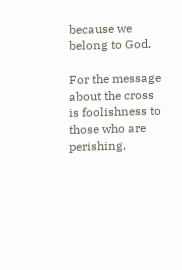because we belong to God.

For the message about the cross is foolishness to those who are perishing,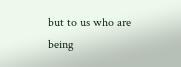but to us who are being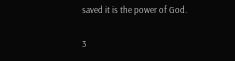saved it is the power of God.

3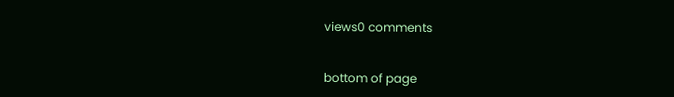views0 comments


bottom of page